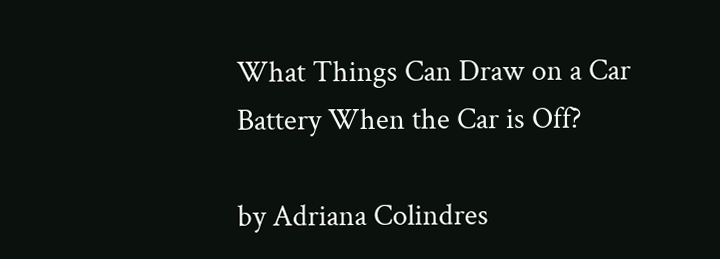What Things Can Draw on a Car Battery When the Car is Off?

by Adriana Colindres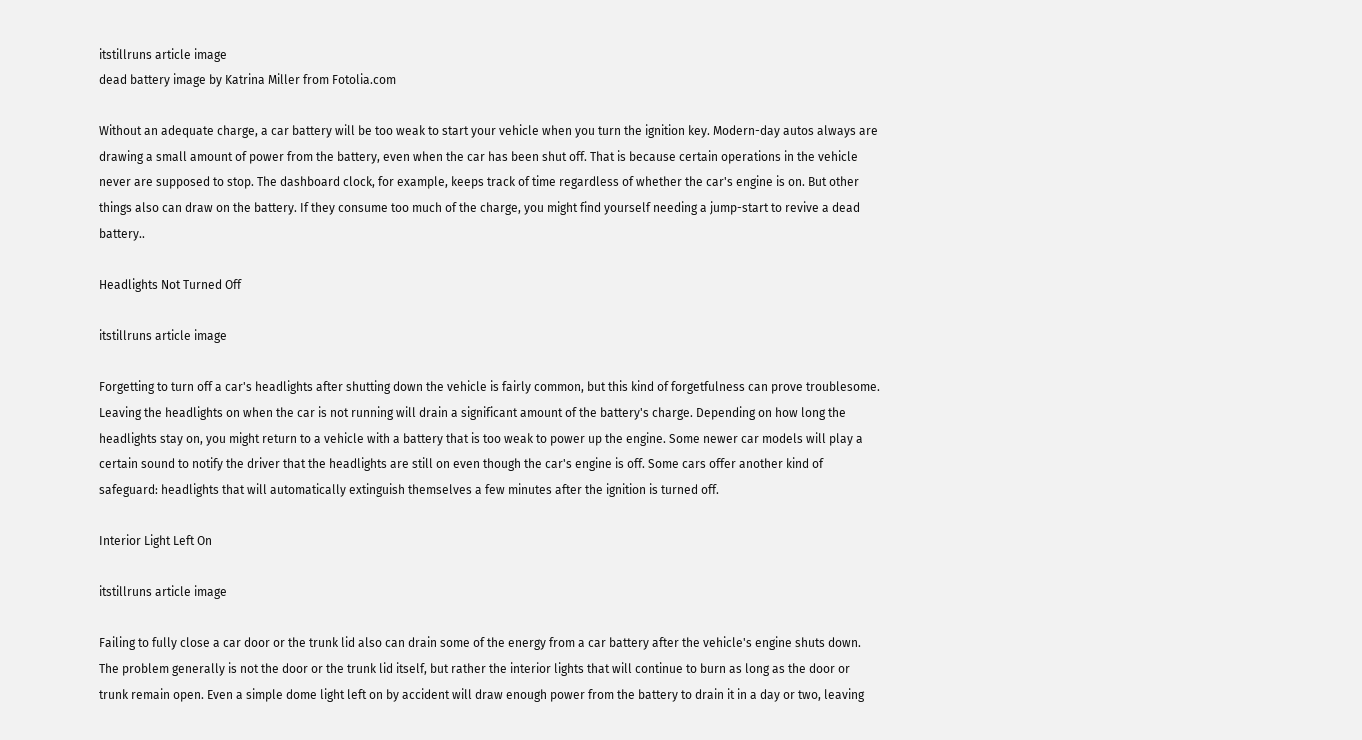itstillruns article image
dead battery image by Katrina Miller from Fotolia.com

Without an adequate charge, a car battery will be too weak to start your vehicle when you turn the ignition key. Modern-day autos always are drawing a small amount of power from the battery, even when the car has been shut off. That is because certain operations in the vehicle never are supposed to stop. The dashboard clock, for example, keeps track of time regardless of whether the car's engine is on. But other things also can draw on the battery. If they consume too much of the charge, you might find yourself needing a jump-start to revive a dead battery..

Headlights Not Turned Off

itstillruns article image

Forgetting to turn off a car's headlights after shutting down the vehicle is fairly common, but this kind of forgetfulness can prove troublesome. Leaving the headlights on when the car is not running will drain a significant amount of the battery's charge. Depending on how long the headlights stay on, you might return to a vehicle with a battery that is too weak to power up the engine. Some newer car models will play a certain sound to notify the driver that the headlights are still on even though the car's engine is off. Some cars offer another kind of safeguard: headlights that will automatically extinguish themselves a few minutes after the ignition is turned off.

Interior Light Left On

itstillruns article image

Failing to fully close a car door or the trunk lid also can drain some of the energy from a car battery after the vehicle's engine shuts down. The problem generally is not the door or the trunk lid itself, but rather the interior lights that will continue to burn as long as the door or trunk remain open. Even a simple dome light left on by accident will draw enough power from the battery to drain it in a day or two, leaving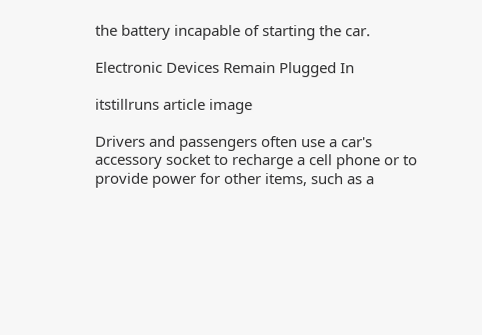the battery incapable of starting the car.

Electronic Devices Remain Plugged In

itstillruns article image

Drivers and passengers often use a car's accessory socket to recharge a cell phone or to provide power for other items, such as a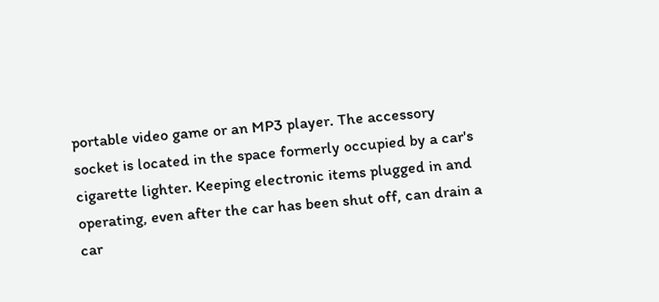portable video game or an MP3 player. The accessory socket is located in the space formerly occupied by a car's cigarette lighter. Keeping electronic items plugged in and operating, even after the car has been shut off, can drain a car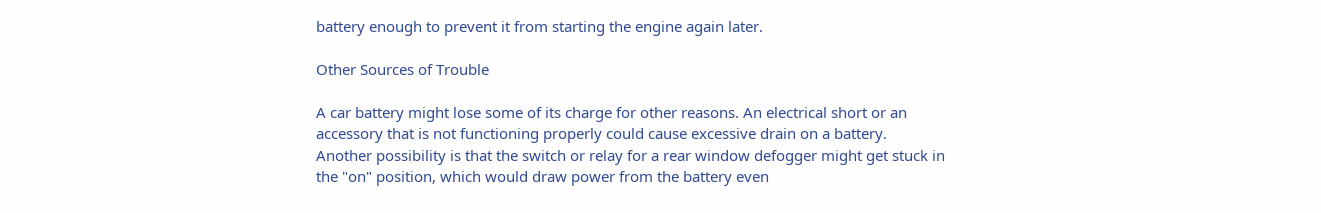battery enough to prevent it from starting the engine again later.

Other Sources of Trouble

A car battery might lose some of its charge for other reasons. An electrical short or an accessory that is not functioning properly could cause excessive drain on a battery. Another possibility is that the switch or relay for a rear window defogger might get stuck in the "on" position, which would draw power from the battery even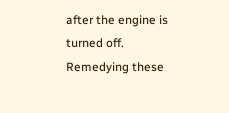after the engine is turned off. Remedying these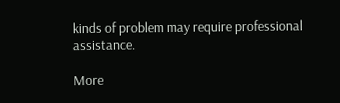kinds of problem may require professional assistance.

More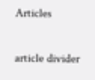Articles

article divider